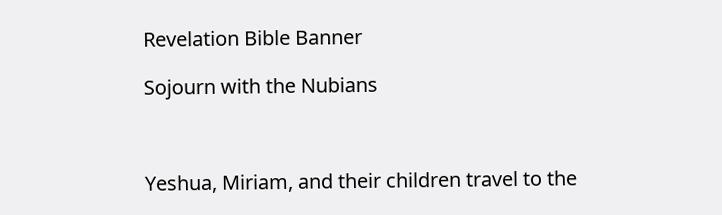Revelation Bible Banner

Sojourn with the Nubians



Yeshua, Miriam, and their children travel to the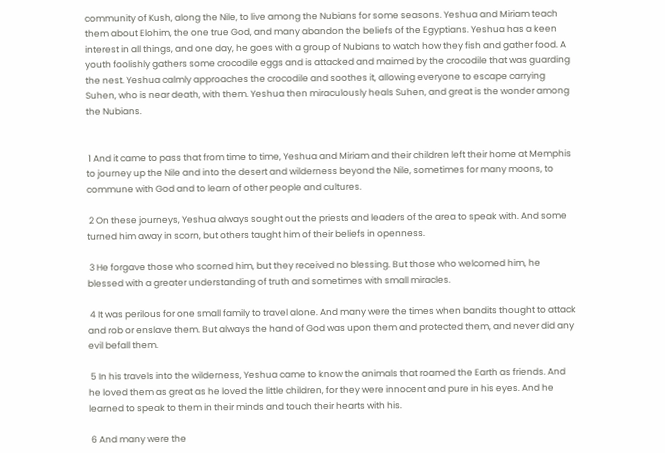community of Kush, along the Nile, to live among the Nubians for some seasons. Yeshua and Miriam teach them about Elohim, the one true God, and many abandon the beliefs of the Egyptians. Yeshua has a keen interest in all things, and one day, he goes with a group of Nubians to watch how they fish and gather food. A youth foolishly gathers some crocodile eggs and is attacked and maimed by the crocodile that was guarding the nest. Yeshua calmly approaches the crocodile and soothes it, allowing everyone to escape carrying Suhen, who is near death, with them. Yeshua then miraculously heals Suhen, and great is the wonder among the Nubians.


 1 And it came to pass that from time to time, Yeshua and Miriam and their children left their home at Memphis to journey up the Nile and into the desert and wilderness beyond the Nile, sometimes for many moons, to commune with God and to learn of other people and cultures.

 2 On these journeys, Yeshua always sought out the priests and leaders of the area to speak with. And some turned him away in scorn, but others taught him of their beliefs in openness.

 3 He forgave those who scorned him, but they received no blessing. But those who welcomed him, he blessed with a greater understanding of truth and sometimes with small miracles.

 4 It was perilous for one small family to travel alone. And many were the times when bandits thought to attack and rob or enslave them. But always the hand of God was upon them and protected them, and never did any evil befall them.

 5 In his travels into the wilderness, Yeshua came to know the animals that roamed the Earth as friends. And he loved them as great as he loved the little children, for they were innocent and pure in his eyes. And he learned to speak to them in their minds and touch their hearts with his.

 6 And many were the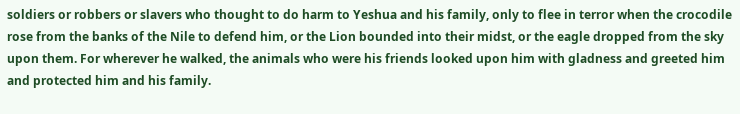soldiers or robbers or slavers who thought to do harm to Yeshua and his family, only to flee in terror when the crocodile rose from the banks of the Nile to defend him, or the Lion bounded into their midst, or the eagle dropped from the sky upon them. For wherever he walked, the animals who were his friends looked upon him with gladness and greeted him and protected him and his family.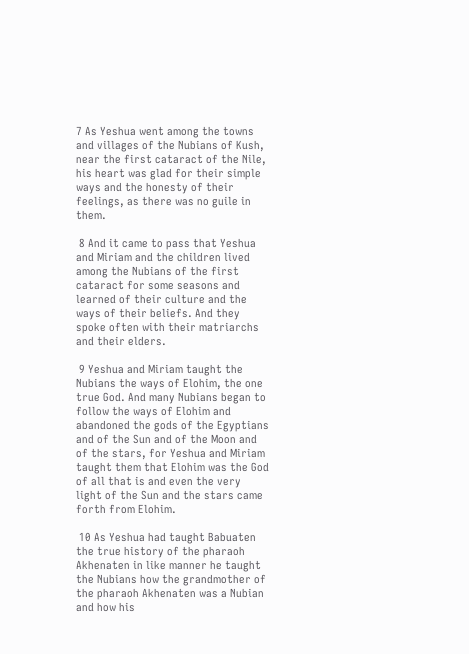7 As Yeshua went among the towns and villages of the Nubians of Kush, near the first cataract of the Nile, his heart was glad for their simple ways and the honesty of their feelings, as there was no guile in them.

 8 And it came to pass that Yeshua and Miriam and the children lived among the Nubians of the first cataract for some seasons and learned of their culture and the ways of their beliefs. And they spoke often with their matriarchs and their elders.

 9 Yeshua and Miriam taught the Nubians the ways of Elohim, the one true God. And many Nubians began to follow the ways of Elohim and abandoned the gods of the Egyptians and of the Sun and of the Moon and of the stars, for Yeshua and Miriam taught them that Elohim was the God of all that is and even the very light of the Sun and the stars came forth from Elohim.

 10 As Yeshua had taught Babuaten the true history of the pharaoh Akhenaten in like manner he taught the Nubians how the grandmother of the pharaoh Akhenaten was a Nubian and how his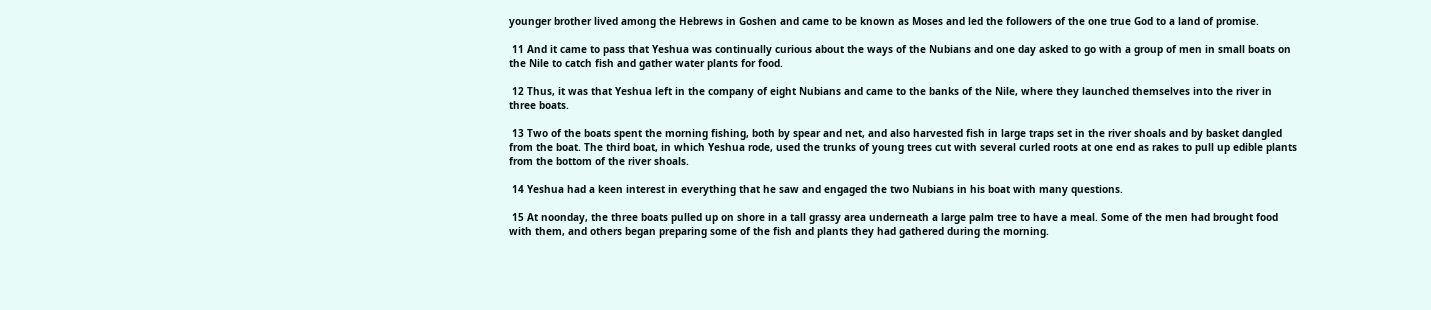younger brother lived among the Hebrews in Goshen and came to be known as Moses and led the followers of the one true God to a land of promise.

 11 And it came to pass that Yeshua was continually curious about the ways of the Nubians and one day asked to go with a group of men in small boats on the Nile to catch fish and gather water plants for food.

 12 Thus, it was that Yeshua left in the company of eight Nubians and came to the banks of the Nile, where they launched themselves into the river in three boats.

 13 Two of the boats spent the morning fishing, both by spear and net, and also harvested fish in large traps set in the river shoals and by basket dangled from the boat. The third boat, in which Yeshua rode, used the trunks of young trees cut with several curled roots at one end as rakes to pull up edible plants from the bottom of the river shoals.

 14 Yeshua had a keen interest in everything that he saw and engaged the two Nubians in his boat with many questions.

 15 At noonday, the three boats pulled up on shore in a tall grassy area underneath a large palm tree to have a meal. Some of the men had brought food with them, and others began preparing some of the fish and plants they had gathered during the morning.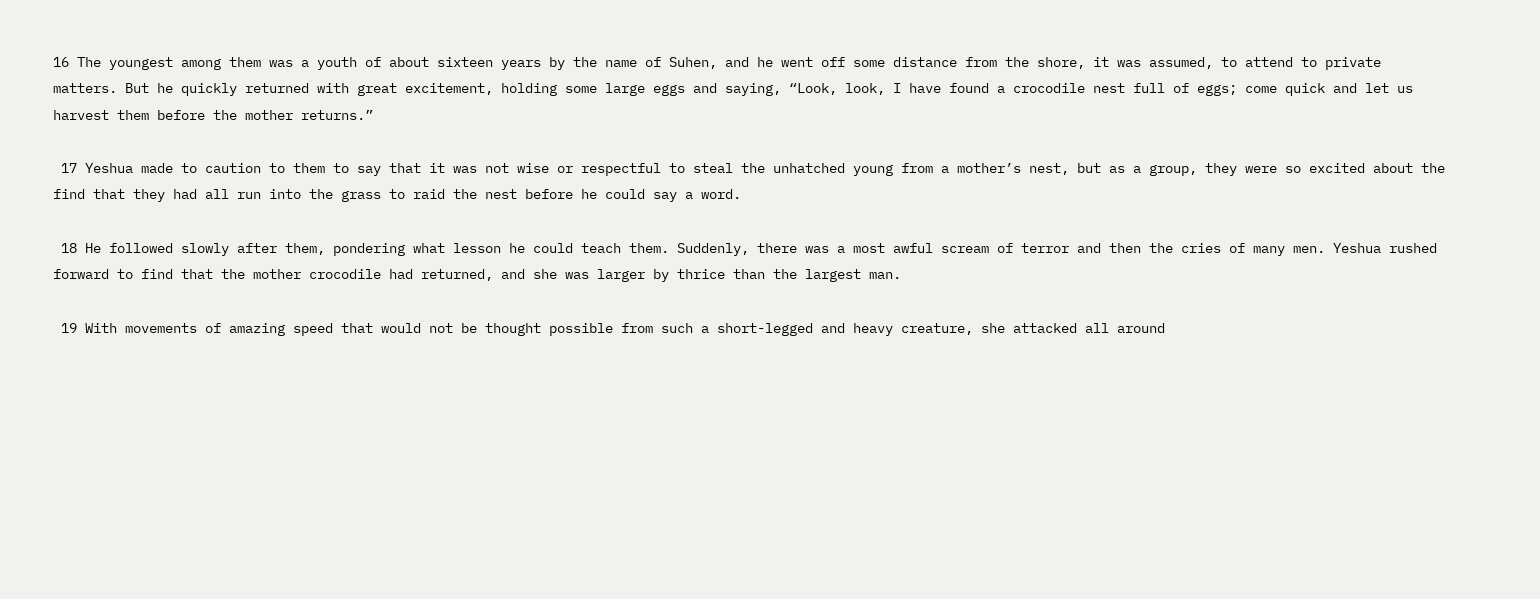16 The youngest among them was a youth of about sixteen years by the name of Suhen, and he went off some distance from the shore, it was assumed, to attend to private matters. But he quickly returned with great excitement, holding some large eggs and saying, “Look, look, I have found a crocodile nest full of eggs; come quick and let us harvest them before the mother returns.”

 17 Yeshua made to caution to them to say that it was not wise or respectful to steal the unhatched young from a mother’s nest, but as a group, they were so excited about the find that they had all run into the grass to raid the nest before he could say a word.

 18 He followed slowly after them, pondering what lesson he could teach them. Suddenly, there was a most awful scream of terror and then the cries of many men. Yeshua rushed forward to find that the mother crocodile had returned, and she was larger by thrice than the largest man.

 19 With movements of amazing speed that would not be thought possible from such a short-legged and heavy creature, she attacked all around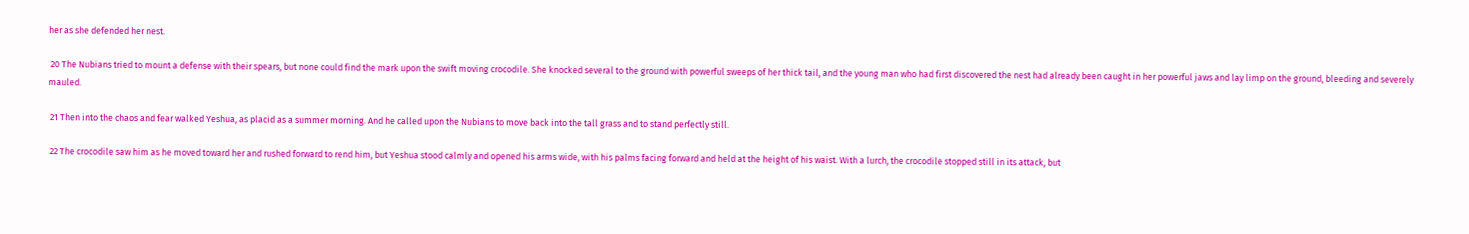her as she defended her nest.

 20 The Nubians tried to mount a defense with their spears, but none could find the mark upon the swift moving crocodile. She knocked several to the ground with powerful sweeps of her thick tail, and the young man who had first discovered the nest had already been caught in her powerful jaws and lay limp on the ground, bleeding and severely mauled.

 21 Then into the chaos and fear walked Yeshua, as placid as a summer morning. And he called upon the Nubians to move back into the tall grass and to stand perfectly still.

 22 The crocodile saw him as he moved toward her and rushed forward to rend him, but Yeshua stood calmly and opened his arms wide, with his palms facing forward and held at the height of his waist. With a lurch, the crocodile stopped still in its attack, but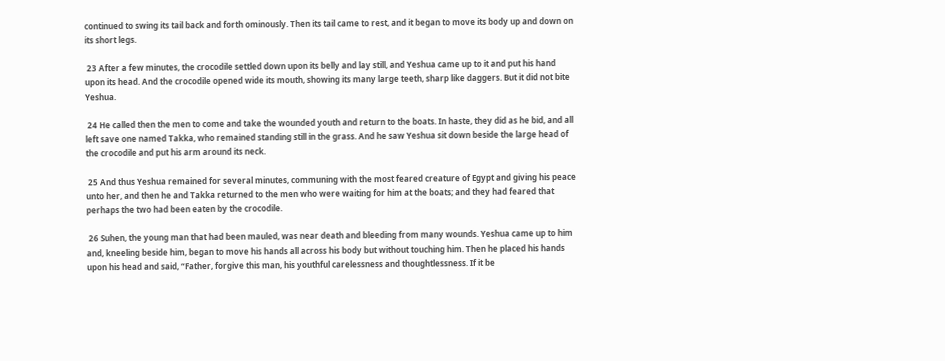continued to swing its tail back and forth ominously. Then its tail came to rest, and it began to move its body up and down on its short legs.

 23 After a few minutes, the crocodile settled down upon its belly and lay still, and Yeshua came up to it and put his hand upon its head. And the crocodile opened wide its mouth, showing its many large teeth, sharp like daggers. But it did not bite Yeshua.

 24 He called then the men to come and take the wounded youth and return to the boats. In haste, they did as he bid, and all left save one named Takka, who remained standing still in the grass. And he saw Yeshua sit down beside the large head of the crocodile and put his arm around its neck.

 25 And thus Yeshua remained for several minutes, communing with the most feared creature of Egypt and giving his peace unto her, and then he and Takka returned to the men who were waiting for him at the boats; and they had feared that perhaps the two had been eaten by the crocodile.

 26 Suhen, the young man that had been mauled, was near death and bleeding from many wounds. Yeshua came up to him and, kneeling beside him, began to move his hands all across his body but without touching him. Then he placed his hands upon his head and said, “Father, forgive this man, his youthful carelessness and thoughtlessness. If it be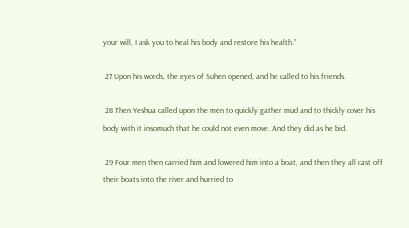your will, I ask you to heal his body and restore his health.”

 27 Upon his words, the eyes of Suhen opened, and he called to his friends.

 28 Then Yeshua called upon the men to quickly gather mud and to thickly cover his body with it insomuch that he could not even move. And they did as he bid.

 29 Four men then carried him and lowered him into a boat, and then they all cast off their boats into the river and hurried to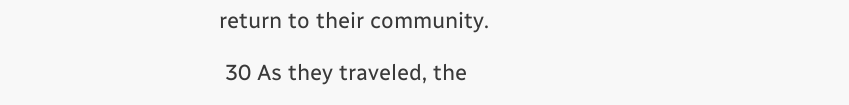return to their community.

 30 As they traveled, the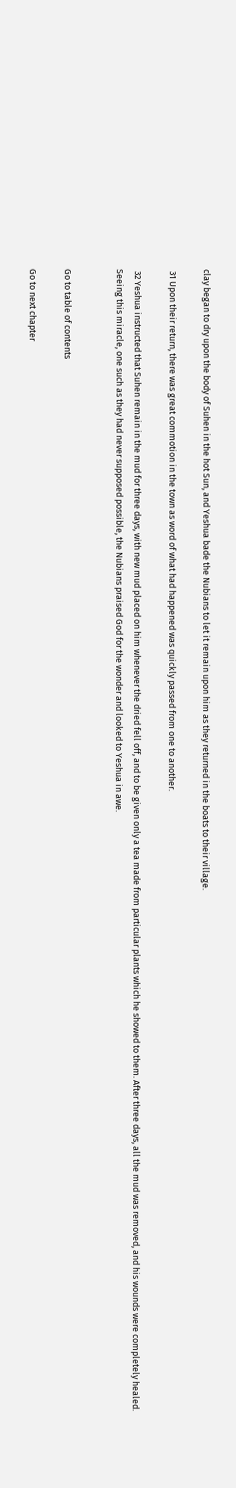clay began to dry upon the body of Suhen in the hot Sun, and Yeshua bade the Nubians to let it remain upon him as they returned in the boats to their village.

 31 Upon their return, there was great commotion in the town as word of what had happened was quickly passed from one to another.

 32 Yeshua instructed that Suhen remain in the mud for three days, with new mud placed on him whenever the dried fell off, and to be given only a tea made from particular plants which he showed to them. After three days, all the mud was removed, and his wounds were completely healed. Seeing this miracle, one such as they had never supposed possible, the Nubians praised God for the wonder and looked to Yeshua in awe.


Go to table of contents

Go to next chapter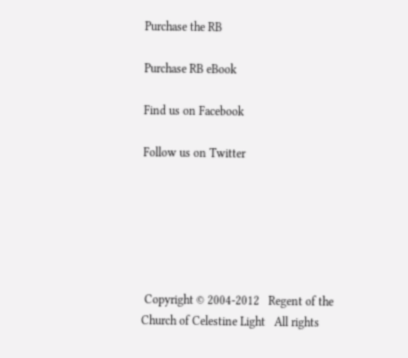Purchase the RB

Purchase RB eBook

Find us on Facebook

Follow us on Twitter






 Copyright © 2004-2012   Regent of the Church of Celestine Light   All rights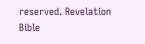reserved. Revelation Bible